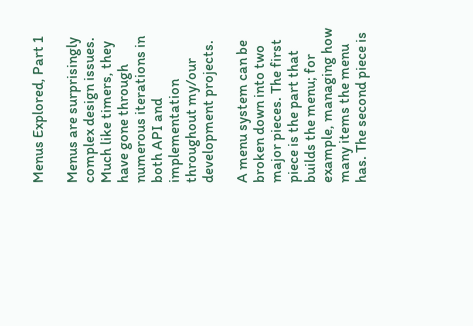Menus Explored, Part 1

Menus are surprisingly complex design issues. Much like timers, they have gone through numerous iterations in both API and implementation throughout my/our development projects.

A menu system can be broken down into two major pieces. The first piece is the part that builds the menu; for example, managing how many items the menu has. The second piece is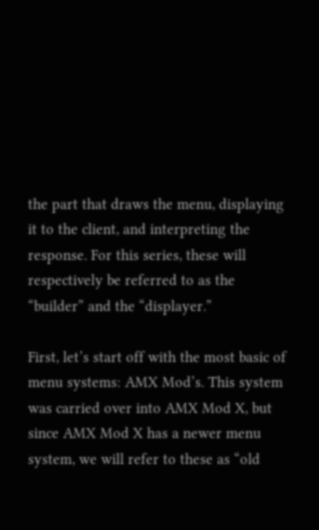the part that draws the menu, displaying it to the client, and interpreting the response. For this series, these will respectively be referred to as the “builder” and the “displayer.”

First, let’s start off with the most basic of menu systems: AMX Mod’s. This system was carried over into AMX Mod X, but since AMX Mod X has a newer menu system, we will refer to these as “old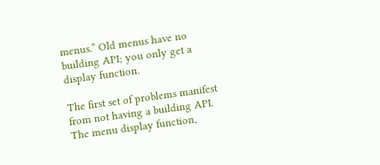menus.” Old menus have no building API; you only get a display function.

The first set of problems manifest from not having a building API. The menu display function,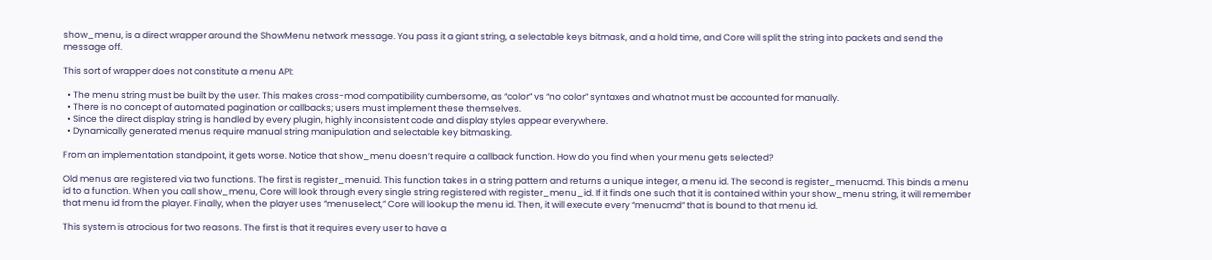show_menu, is a direct wrapper around the ShowMenu network message. You pass it a giant string, a selectable keys bitmask, and a hold time, and Core will split the string into packets and send the message off.

This sort of wrapper does not constitute a menu API:

  • The menu string must be built by the user. This makes cross-mod compatibility cumbersome, as “color” vs “no color” syntaxes and whatnot must be accounted for manually.
  • There is no concept of automated pagination or callbacks; users must implement these themselves.
  • Since the direct display string is handled by every plugin, highly inconsistent code and display styles appear everywhere.
  • Dynamically generated menus require manual string manipulation and selectable key bitmasking.

From an implementation standpoint, it gets worse. Notice that show_menu doesn’t require a callback function. How do you find when your menu gets selected?

Old menus are registered via two functions. The first is register_menuid. This function takes in a string pattern and returns a unique integer, a menu id. The second is register_menucmd. This binds a menu id to a function. When you call show_menu, Core will look through every single string registered with register_menu_id. If it finds one such that it is contained within your show_menu string, it will remember that menu id from the player. Finally, when the player uses “menuselect,” Core will lookup the menu id. Then, it will execute every “menucmd” that is bound to that menu id.

This system is atrocious for two reasons. The first is that it requires every user to have a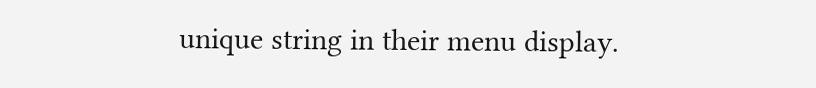unique string in their menu display.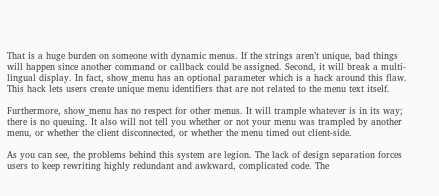That is a huge burden on someone with dynamic menus. If the strings aren’t unique, bad things will happen since another command or callback could be assigned. Second, it will break a multi-lingual display. In fact, show_menu has an optional parameter which is a hack around this flaw. This hack lets users create unique menu identifiers that are not related to the menu text itself.

Furthermore, show_menu has no respect for other menus. It will trample whatever is in its way; there is no queuing. It also will not tell you whether or not your menu was trampled by another menu, or whether the client disconnected, or whether the menu timed out client-side.

As you can see, the problems behind this system are legion. The lack of design separation forces users to keep rewriting highly redundant and awkward, complicated code. The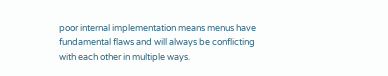poor internal implementation means menus have fundamental flaws and will always be conflicting with each other in multiple ways.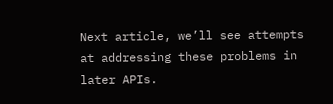Next article, we’ll see attempts at addressing these problems in later APIs.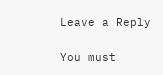Leave a Reply

You must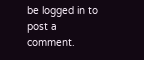be logged in to post a comment.